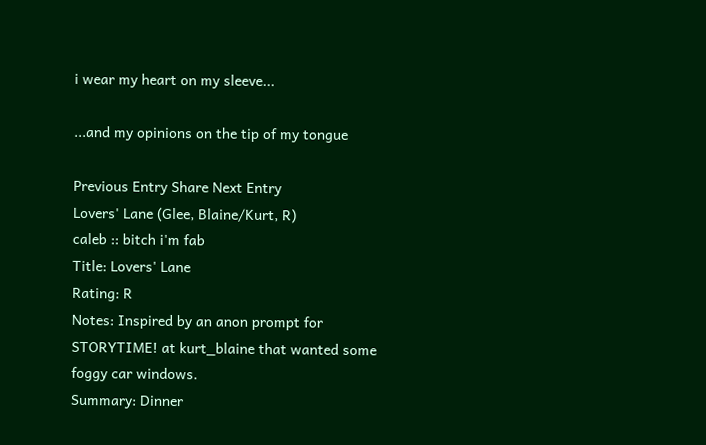i wear my heart on my sleeve...

...and my opinions on the tip of my tongue

Previous Entry Share Next Entry
Lovers' Lane (Glee, Blaine/Kurt, R)
caleb :: bitch i'm fab
Title: Lovers' Lane
Rating: R
Notes: Inspired by an anon prompt for STORYTIME! at kurt_blaine that wanted some foggy car windows.
Summary: Dinner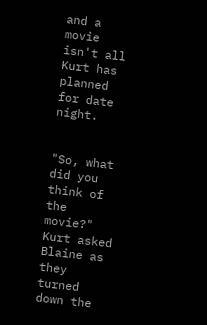and a movie isn't all Kurt has planned for date night.


"So, what did you think of the movie?" Kurt asked Blaine as they turned down the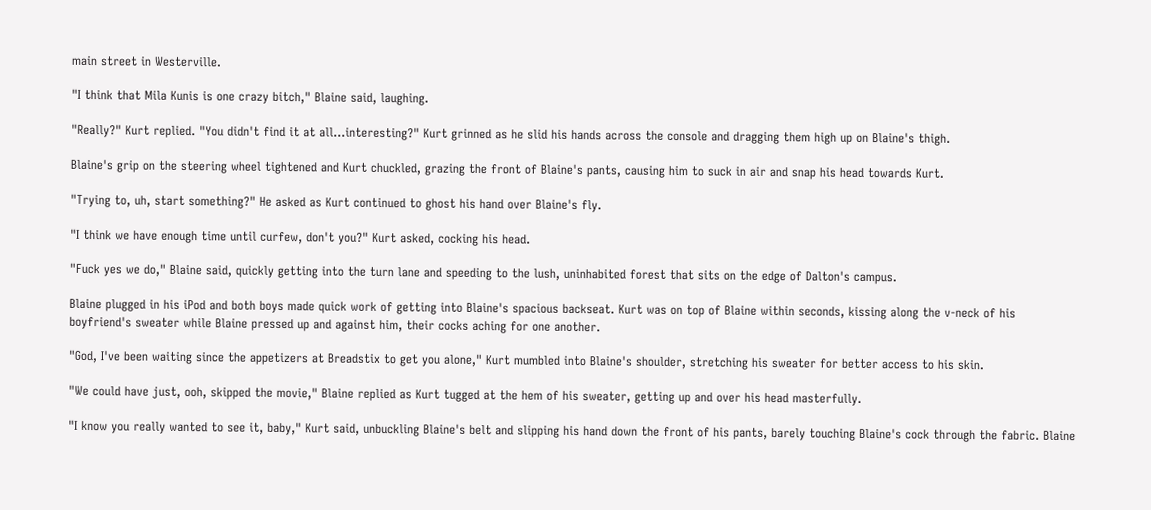main street in Westerville.

"I think that Mila Kunis is one crazy bitch," Blaine said, laughing.

"Really?" Kurt replied. "You didn't find it at all...interesting?" Kurt grinned as he slid his hands across the console and dragging them high up on Blaine's thigh.

Blaine's grip on the steering wheel tightened and Kurt chuckled, grazing the front of Blaine's pants, causing him to suck in air and snap his head towards Kurt.

"Trying to, uh, start something?" He asked as Kurt continued to ghost his hand over Blaine's fly.

"I think we have enough time until curfew, don't you?" Kurt asked, cocking his head.

"Fuck yes we do," Blaine said, quickly getting into the turn lane and speeding to the lush, uninhabited forest that sits on the edge of Dalton's campus.

Blaine plugged in his iPod and both boys made quick work of getting into Blaine's spacious backseat. Kurt was on top of Blaine within seconds, kissing along the v-neck of his boyfriend's sweater while Blaine pressed up and against him, their cocks aching for one another.

"God, I've been waiting since the appetizers at Breadstix to get you alone," Kurt mumbled into Blaine's shoulder, stretching his sweater for better access to his skin.

"We could have just, ooh, skipped the movie," Blaine replied as Kurt tugged at the hem of his sweater, getting up and over his head masterfully.

"I know you really wanted to see it, baby," Kurt said, unbuckling Blaine's belt and slipping his hand down the front of his pants, barely touching Blaine's cock through the fabric. Blaine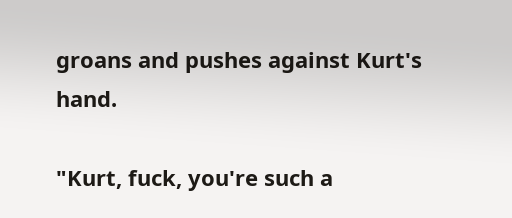groans and pushes against Kurt's hand.

"Kurt, fuck, you're such a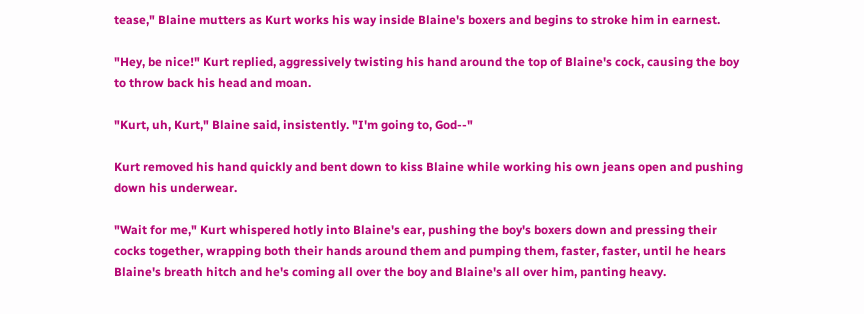tease," Blaine mutters as Kurt works his way inside Blaine's boxers and begins to stroke him in earnest.

"Hey, be nice!" Kurt replied, aggressively twisting his hand around the top of Blaine's cock, causing the boy to throw back his head and moan.

"Kurt, uh, Kurt," Blaine said, insistently. "I'm going to, God--"

Kurt removed his hand quickly and bent down to kiss Blaine while working his own jeans open and pushing down his underwear.

"Wait for me," Kurt whispered hotly into Blaine's ear, pushing the boy's boxers down and pressing their cocks together, wrapping both their hands around them and pumping them, faster, faster, until he hears Blaine's breath hitch and he's coming all over the boy and Blaine's all over him, panting heavy.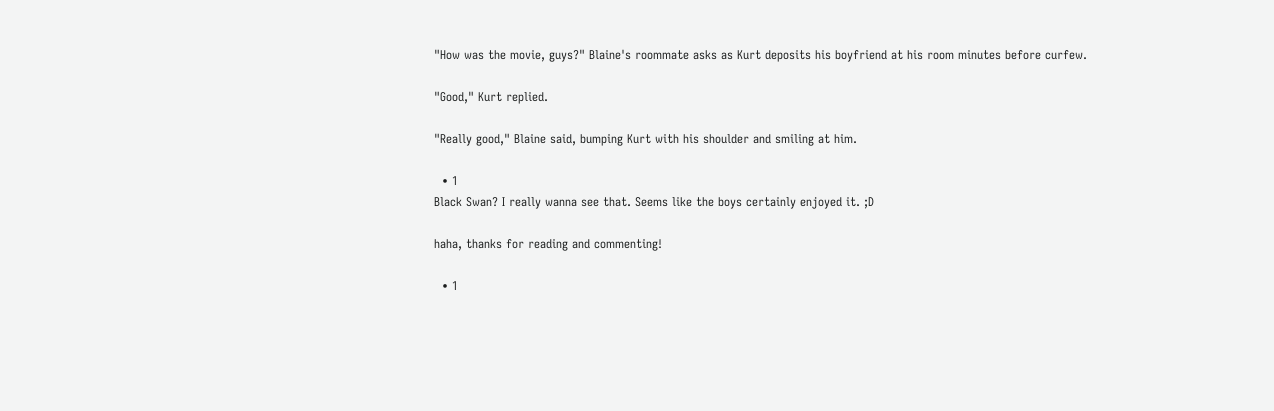"How was the movie, guys?" Blaine's roommate asks as Kurt deposits his boyfriend at his room minutes before curfew.

"Good," Kurt replied.

"Really good," Blaine said, bumping Kurt with his shoulder and smiling at him.

  • 1
Black Swan? I really wanna see that. Seems like the boys certainly enjoyed it. ;D

haha, thanks for reading and commenting!

  • 1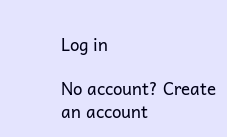Log in

No account? Create an account